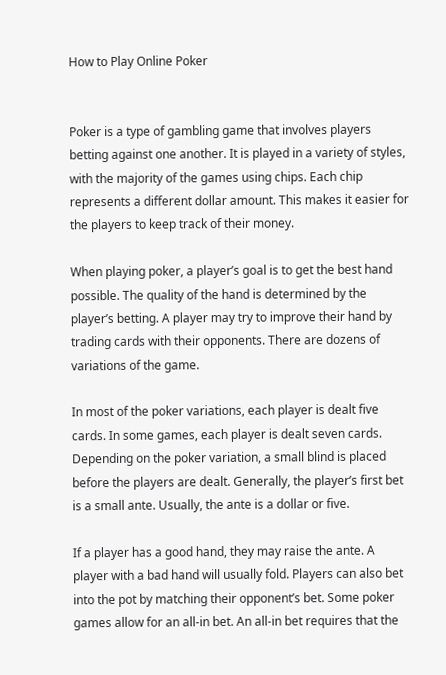How to Play Online Poker


Poker is a type of gambling game that involves players betting against one another. It is played in a variety of styles, with the majority of the games using chips. Each chip represents a different dollar amount. This makes it easier for the players to keep track of their money.

When playing poker, a player’s goal is to get the best hand possible. The quality of the hand is determined by the player’s betting. A player may try to improve their hand by trading cards with their opponents. There are dozens of variations of the game.

In most of the poker variations, each player is dealt five cards. In some games, each player is dealt seven cards. Depending on the poker variation, a small blind is placed before the players are dealt. Generally, the player’s first bet is a small ante. Usually, the ante is a dollar or five.

If a player has a good hand, they may raise the ante. A player with a bad hand will usually fold. Players can also bet into the pot by matching their opponent’s bet. Some poker games allow for an all-in bet. An all-in bet requires that the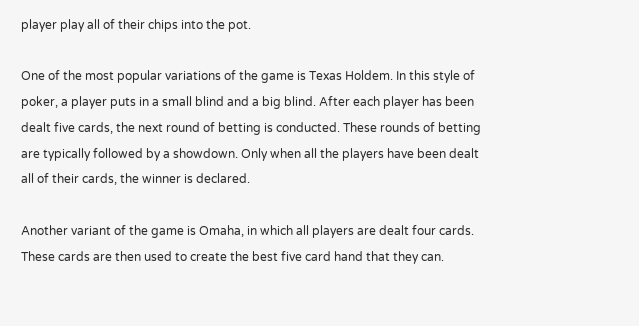player play all of their chips into the pot.

One of the most popular variations of the game is Texas Holdem. In this style of poker, a player puts in a small blind and a big blind. After each player has been dealt five cards, the next round of betting is conducted. These rounds of betting are typically followed by a showdown. Only when all the players have been dealt all of their cards, the winner is declared.

Another variant of the game is Omaha, in which all players are dealt four cards. These cards are then used to create the best five card hand that they can.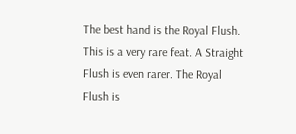The best hand is the Royal Flush. This is a very rare feat. A Straight Flush is even rarer. The Royal Flush is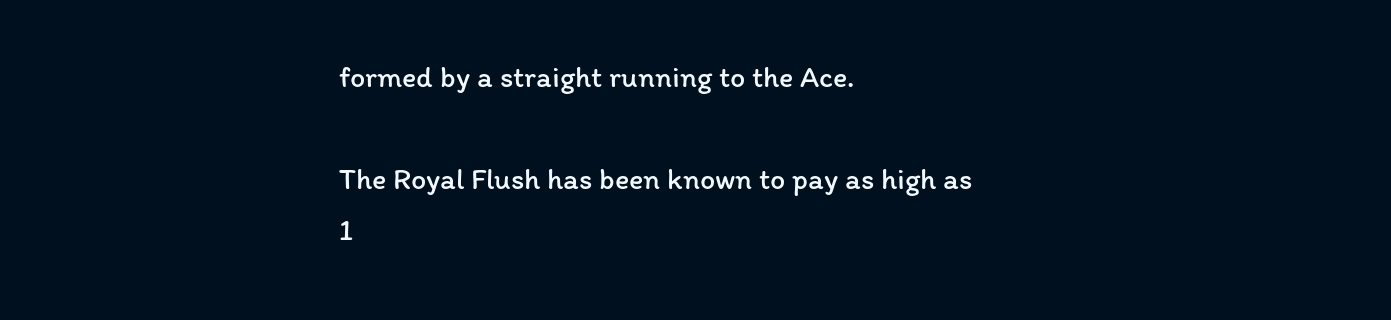formed by a straight running to the Ace.

The Royal Flush has been known to pay as high as 1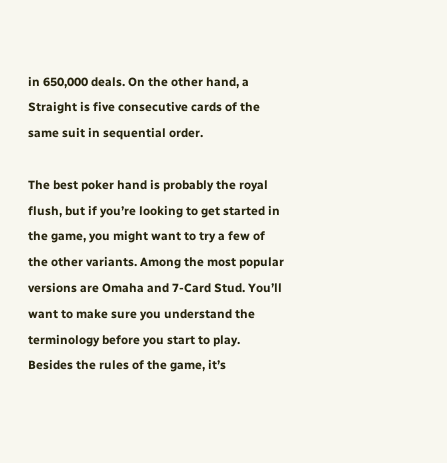in 650,000 deals. On the other hand, a Straight is five consecutive cards of the same suit in sequential order.

The best poker hand is probably the royal flush, but if you’re looking to get started in the game, you might want to try a few of the other variants. Among the most popular versions are Omaha and 7-Card Stud. You’ll want to make sure you understand the terminology before you start to play. Besides the rules of the game, it’s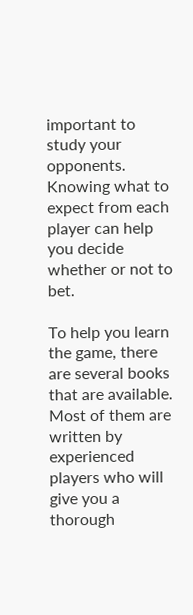important to study your opponents. Knowing what to expect from each player can help you decide whether or not to bet.

To help you learn the game, there are several books that are available. Most of them are written by experienced players who will give you a thorough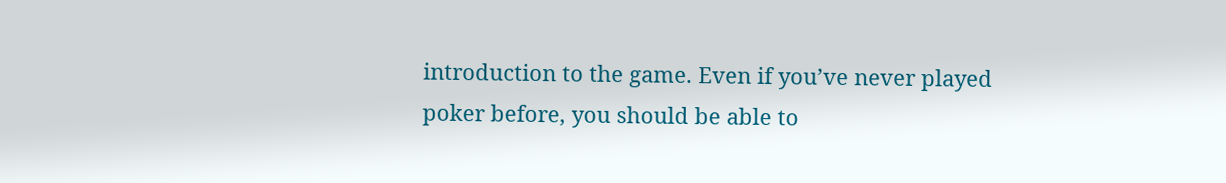introduction to the game. Even if you’ve never played poker before, you should be able to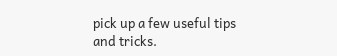pick up a few useful tips and tricks.